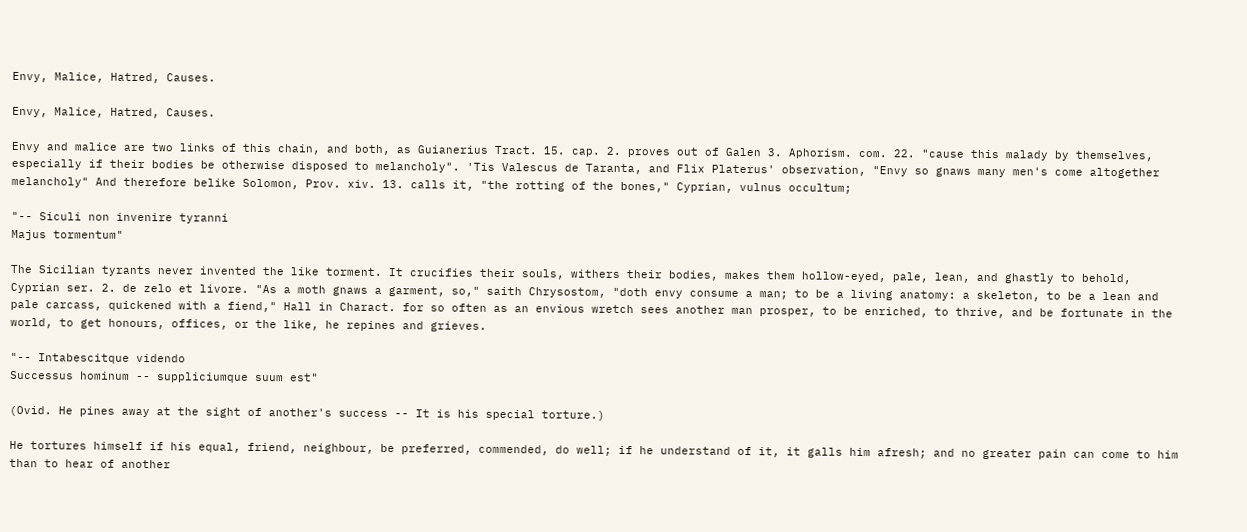Envy, Malice, Hatred, Causes.

Envy, Malice, Hatred, Causes.

Envy and malice are two links of this chain, and both, as Guianerius Tract. 15. cap. 2. proves out of Galen 3. Aphorism. com. 22. "cause this malady by themselves, especially if their bodies be otherwise disposed to melancholy". 'Tis Valescus de Taranta, and Flix Platerus' observation, "Envy so gnaws many men's come altogether melancholy" And therefore belike Solomon, Prov. xiv. 13. calls it, "the rotting of the bones," Cyprian, vulnus occultum;

"-- Siculi non invenire tyranni
Majus tormentum"

The Sicilian tyrants never invented the like torment. It crucifies their souls, withers their bodies, makes them hollow-eyed, pale, lean, and ghastly to behold, Cyprian ser. 2. de zelo et livore. "As a moth gnaws a garment, so," saith Chrysostom, "doth envy consume a man; to be a living anatomy: a skeleton, to be a lean and pale carcass, quickened with a fiend," Hall in Charact. for so often as an envious wretch sees another man prosper, to be enriched, to thrive, and be fortunate in the world, to get honours, offices, or the like, he repines and grieves.

"-- Intabescitque videndo
Successus hominum -- suppliciumque suum est"

(Ovid. He pines away at the sight of another's success -- It is his special torture.)

He tortures himself if his equal, friend, neighbour, be preferred, commended, do well; if he understand of it, it galls him afresh; and no greater pain can come to him than to hear of another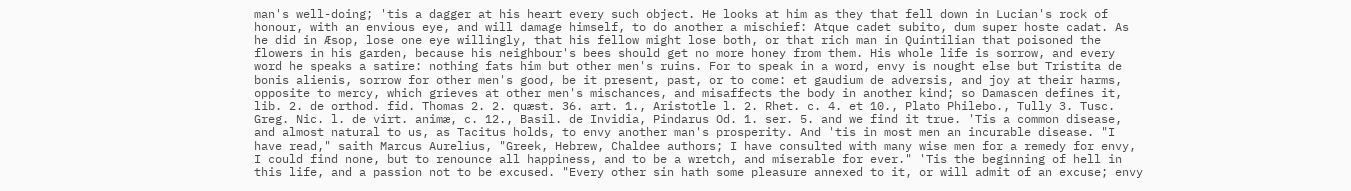man's well-doing; 'tis a dagger at his heart every such object. He looks at him as they that fell down in Lucian's rock of honour, with an envious eye, and will damage himself, to do another a mischief: Atque cadet subito, dum super hoste cadat. As he did in Æsop, lose one eye willingly, that his fellow might lose both, or that rich man in Quintilian that poisoned the flowers in his garden, because his neighbour's bees should get no more honey from them. His whole life is sorrow, and every word he speaks a satire: nothing fats him but other men's ruins. For to speak in a word, envy is nought else but Tristita de bonis alienis, sorrow for other men's good, be it present, past, or to come: et gaudium de adversis, and joy at their harms, opposite to mercy, which grieves at other men's mischances, and misaffects the body in another kind; so Damascen defines it, lib. 2. de orthod. fid. Thomas 2. 2. quæst. 36. art. 1., Aristotle l. 2. Rhet. c. 4. et 10., Plato Philebo., Tully 3. Tusc. Greg. Nic. l. de virt. animæ, c. 12., Basil. de Invidia, Pindarus Od. 1. ser. 5. and we find it true. 'Tis a common disease, and almost natural to us, as Tacitus holds, to envy another man's prosperity. And 'tis in most men an incurable disease. "I have read," saith Marcus Aurelius, "Greek, Hebrew, Chaldee authors; I have consulted with many wise men for a remedy for envy, I could find none, but to renounce all happiness, and to be a wretch, and miserable for ever." 'Tis the beginning of hell in this life, and a passion not to be excused. "Every other sin hath some pleasure annexed to it, or will admit of an excuse; envy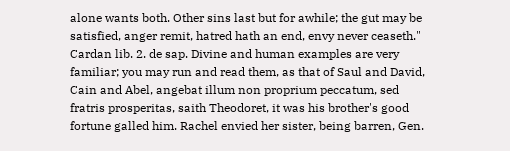alone wants both. Other sins last but for awhile; the gut may be satisfied, anger remit, hatred hath an end, envy never ceaseth." Cardan lib. 2. de sap. Divine and human examples are very familiar; you may run and read them, as that of Saul and David, Cain and Abel, angebat illum non proprium peccatum, sed fratris prosperitas, saith Theodoret, it was his brother's good fortune galled him. Rachel envied her sister, being barren, Gen.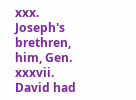xxx. Joseph's brethren, him, Gen. xxxvii. David had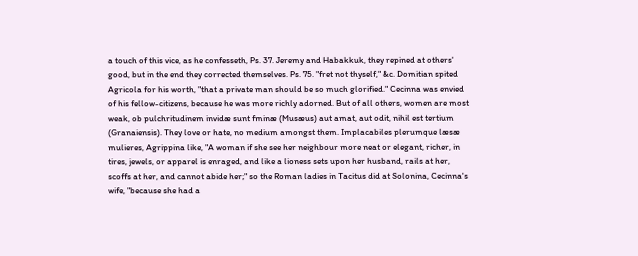a touch of this vice, as he confesseth, Ps. 37. Jeremy and Habakkuk, they repined at others' good, but in the end they corrected themselves. Ps. 75. "fret not thyself," &c. Domitian spited Agricola for his worth, "that a private man should be so much glorified." Cecinna was envied of his fellow-citizens, because he was more richly adorned. But of all others, women are most weak, ob pulchritudinem invidæ sunt fminæ (Musæus) aut amat, aut odit, nihil est tertium (Granaiensis). They love or hate, no medium amongst them. Implacabiles plerumque læsæ mulieres, Agrippina like, "A woman if she see her neighbour more neat or elegant, richer, in tires, jewels, or apparel is enraged, and like a lioness sets upon her husband, rails at her, scoffs at her, and cannot abide her;" so the Roman ladies in Tacitus did at Solonina, Cecinna's wife, "because she had a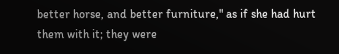better horse, and better furniture," as if she had hurt them with it; they were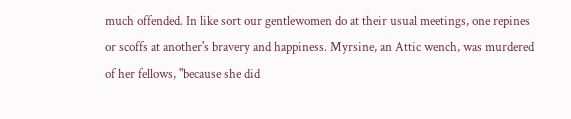much offended. In like sort our gentlewomen do at their usual meetings, one repines or scoffs at another's bravery and happiness. Myrsine, an Attic wench, was murdered of her fellows, "because she did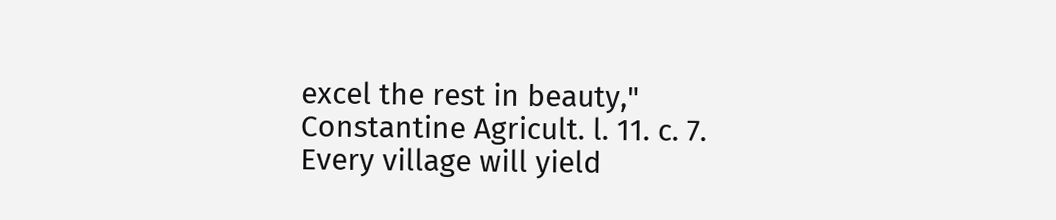excel the rest in beauty," Constantine Agricult. l. 11. c. 7. Every village will yield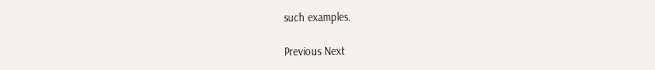such examples.

Previous Next